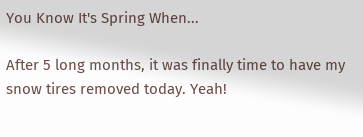You Know It's Spring When...

After 5 long months, it was finally time to have my snow tires removed today. Yeah!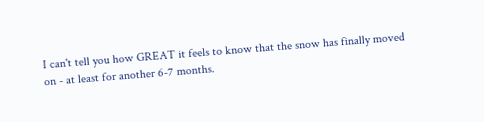I can't tell you how GREAT it feels to know that the snow has finally moved on - at least for another 6-7 months.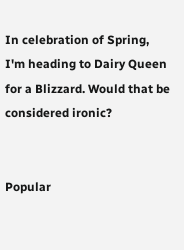In celebration of Spring, I'm heading to Dairy Queen for a Blizzard. Would that be considered ironic?


Popular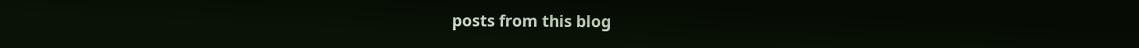posts from this blog